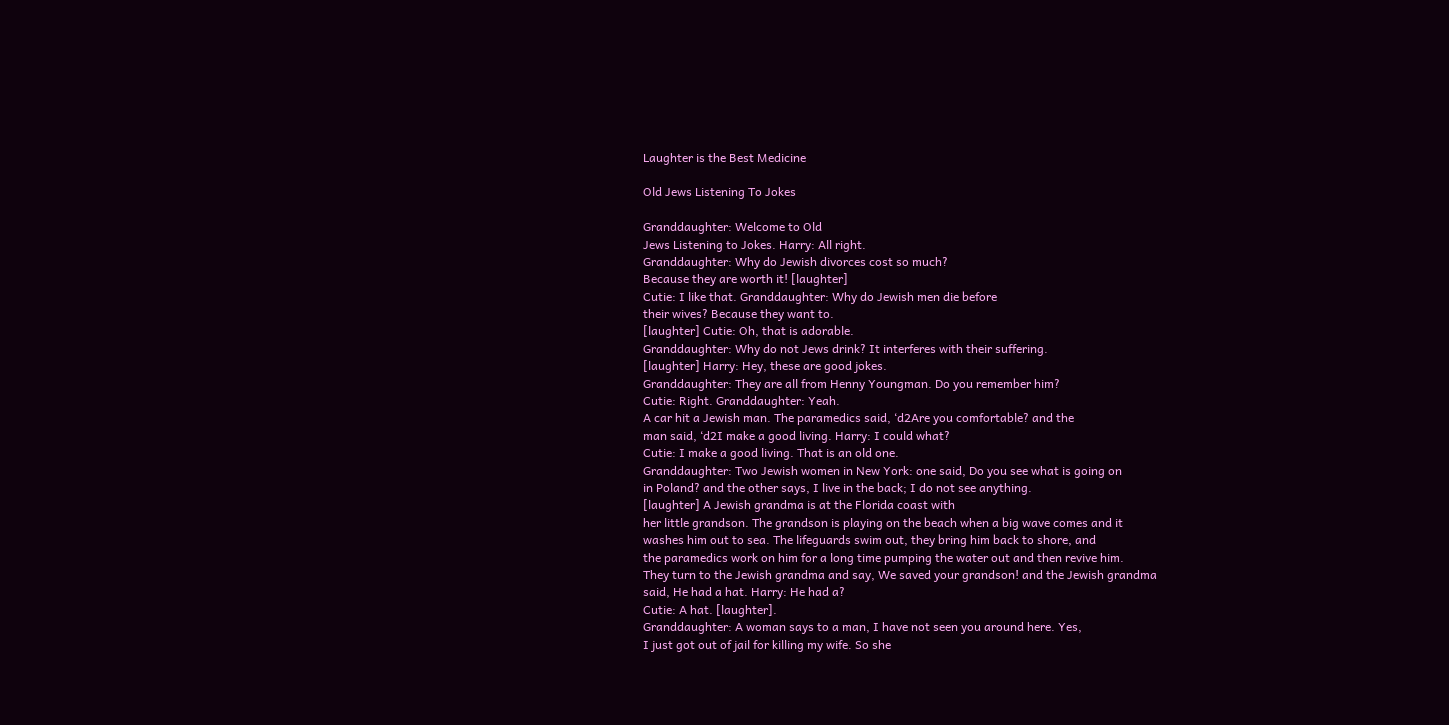Laughter is the Best Medicine

Old Jews Listening To Jokes

Granddaughter: Welcome to Old
Jews Listening to Jokes. Harry: All right.
Granddaughter: Why do Jewish divorces cost so much?
Because they are worth it! [laughter]
Cutie: I like that. Granddaughter: Why do Jewish men die before
their wives? Because they want to.
[laughter] Cutie: Oh, that is adorable.
Granddaughter: Why do not Jews drink? It interferes with their suffering.
[laughter] Harry: Hey, these are good jokes.
Granddaughter: They are all from Henny Youngman. Do you remember him?
Cutie: Right. Granddaughter: Yeah.
A car hit a Jewish man. The paramedics said, ‘d2Are you comfortable? and the
man said, ‘d2I make a good living. Harry: I could what?
Cutie: I make a good living. That is an old one.
Granddaughter: Two Jewish women in New York: one said, Do you see what is going on
in Poland? and the other says, I live in the back; I do not see anything.
[laughter] A Jewish grandma is at the Florida coast with
her little grandson. The grandson is playing on the beach when a big wave comes and it
washes him out to sea. The lifeguards swim out, they bring him back to shore, and
the paramedics work on him for a long time pumping the water out and then revive him.
They turn to the Jewish grandma and say, We saved your grandson! and the Jewish grandma
said, He had a hat. Harry: He had a?
Cutie: A hat. [laughter].
Granddaughter: A woman says to a man, I have not seen you around here. Yes,
I just got out of jail for killing my wife. So she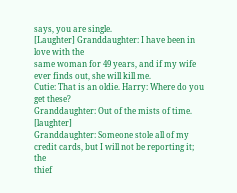says, you are single.
[Laughter] Granddaughter: I have been in love with the
same woman for 49 years, and if my wife ever finds out, she will kill me.
Cutie: That is an oldie. Harry: Where do you get these?
Granddaughter: Out of the mists of time. [laughter]
Granddaughter: Someone stole all of my credit cards, but I will not be reporting it; the
thief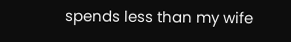spends less than my wife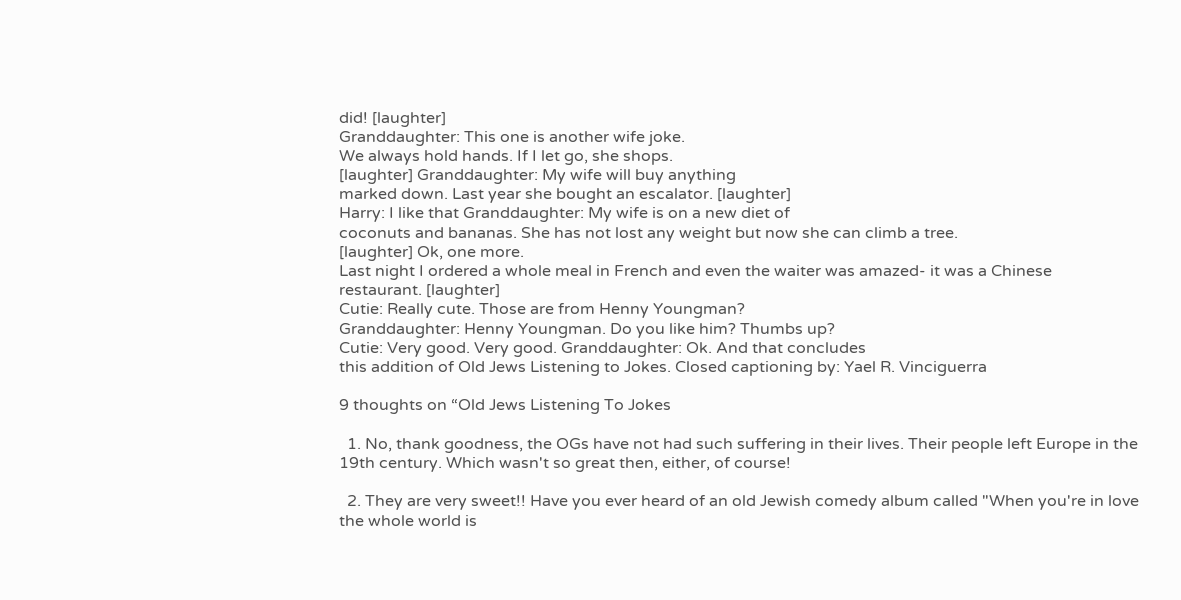did! [laughter]
Granddaughter: This one is another wife joke.
We always hold hands. If I let go, she shops.
[laughter] Granddaughter: My wife will buy anything
marked down. Last year she bought an escalator. [laughter]
Harry: I like that Granddaughter: My wife is on a new diet of
coconuts and bananas. She has not lost any weight but now she can climb a tree.
[laughter] Ok, one more.
Last night I ordered a whole meal in French and even the waiter was amazed- it was a Chinese
restaurant. [laughter]
Cutie: Really cute. Those are from Henny Youngman?
Granddaughter: Henny Youngman. Do you like him? Thumbs up?
Cutie: Very good. Very good. Granddaughter: Ok. And that concludes
this addition of Old Jews Listening to Jokes. Closed captioning by: Yael R. Vinciguerra

9 thoughts on “Old Jews Listening To Jokes

  1. No, thank goodness, the OGs have not had such suffering in their lives. Their people left Europe in the 19th century. Which wasn't so great then, either, of course!

  2. They are very sweet!! Have you ever heard of an old Jewish comedy album called "When you're in love the whole world is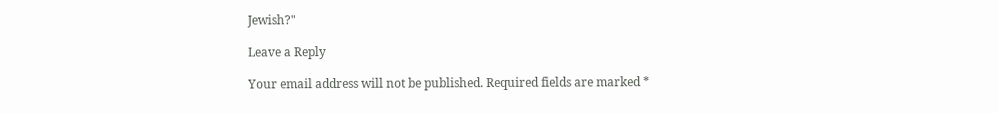Jewish?"

Leave a Reply

Your email address will not be published. Required fields are marked *